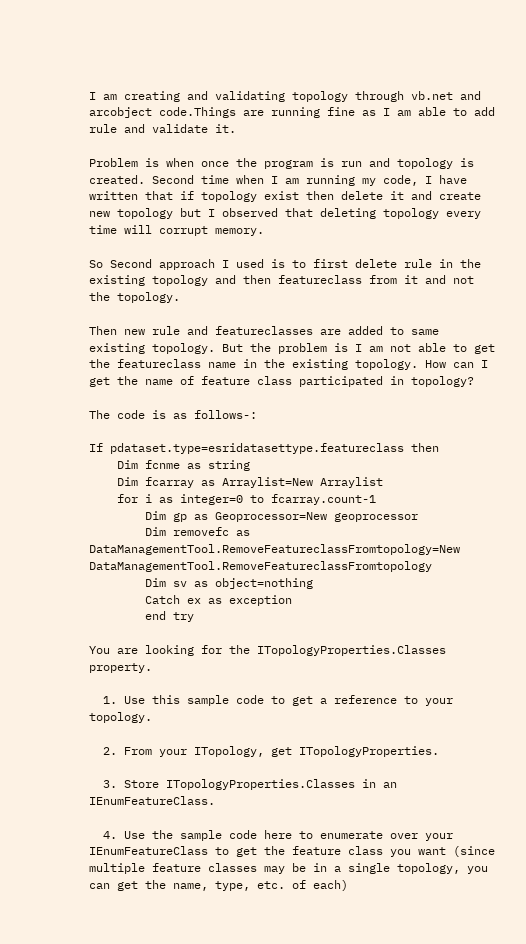I am creating and validating topology through vb.net and arcobject code.Things are running fine as I am able to add rule and validate it.

Problem is when once the program is run and topology is created. Second time when I am running my code, I have written that if topology exist then delete it and create new topology but I observed that deleting topology every time will corrupt memory.

So Second approach I used is to first delete rule in the existing topology and then featureclass from it and not the topology.

Then new rule and featureclasses are added to same existing topology. But the problem is I am not able to get the featureclass name in the existing topology. How can I get the name of feature class participated in topology?

The code is as follows-:

If pdataset.type=esridatasettype.featureclass then
    Dim fcnme as string
    Dim fcarray as Arraylist=New Arraylist
    for i as integer=0 to fcarray.count-1
        Dim gp as Geoprocessor=New geoprocessor
        Dim removefc as DataManagementTool.RemoveFeatureclassFromtopology=New DataManagementTool.RemoveFeatureclassFromtopology
        Dim sv as object=nothing
        Catch ex as exception
        end try

You are looking for the ITopologyProperties.Classes property.

  1. Use this sample code to get a reference to your topology.

  2. From your ITopology, get ITopologyProperties.

  3. Store ITopologyProperties.Classes in an IEnumFeatureClass.

  4. Use the sample code here to enumerate over your IEnumFeatureClass to get the feature class you want (since multiple feature classes may be in a single topology, you can get the name, type, etc. of each)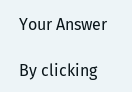Your Answer

By clicking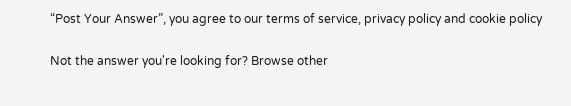“Post Your Answer”, you agree to our terms of service, privacy policy and cookie policy

Not the answer you're looking for? Browse other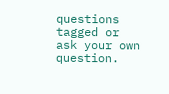questions tagged or ask your own question.